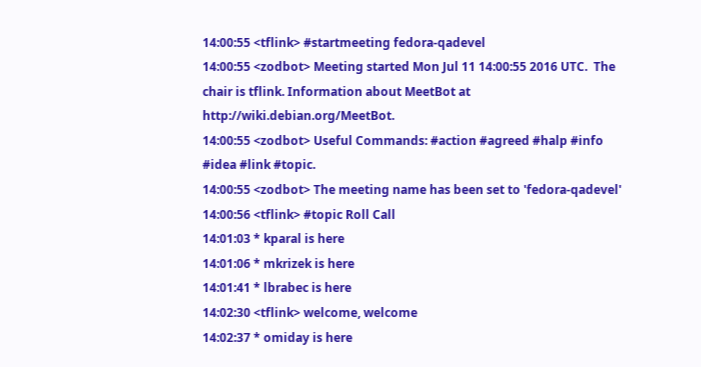14:00:55 <tflink> #startmeeting fedora-qadevel
14:00:55 <zodbot> Meeting started Mon Jul 11 14:00:55 2016 UTC.  The chair is tflink. Information about MeetBot at http://wiki.debian.org/MeetBot.
14:00:55 <zodbot> Useful Commands: #action #agreed #halp #info #idea #link #topic.
14:00:55 <zodbot> The meeting name has been set to 'fedora-qadevel'
14:00:56 <tflink> #topic Roll Call
14:01:03 * kparal is here
14:01:06 * mkrizek is here
14:01:41 * lbrabec is here
14:02:30 <tflink> welcome, welcome
14:02:37 * omiday is here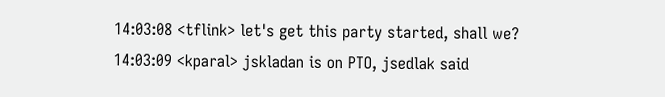14:03:08 <tflink> let's get this party started, shall we?
14:03:09 <kparal> jskladan is on PTO, jsedlak said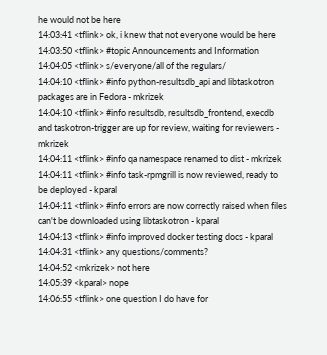he would not be here
14:03:41 <tflink> ok, i knew that not everyone would be here
14:03:50 <tflink> #topic Announcements and Information
14:04:05 <tflink> s/everyone/all of the regulars/
14:04:10 <tflink> #info python-resultsdb_api and libtaskotron packages are in Fedora - mkrizek
14:04:10 <tflink> #info resultsdb, resultsdb_frontend, execdb and taskotron-trigger are up for review, waiting for reviewers - mkrizek
14:04:11 <tflink> #info qa namespace renamed to dist - mkrizek
14:04:11 <tflink> #info task-rpmgrill is now reviewed, ready to be deployed - kparal
14:04:11 <tflink> #info errors are now correctly raised when files can't be downloaded using libtaskotron - kparal
14:04:13 <tflink> #info improved docker testing docs - kparal
14:04:31 <tflink> any questions/comments?
14:04:52 <mkrizek> not here
14:05:39 <kparal> nope
14:06:55 <tflink> one question I do have for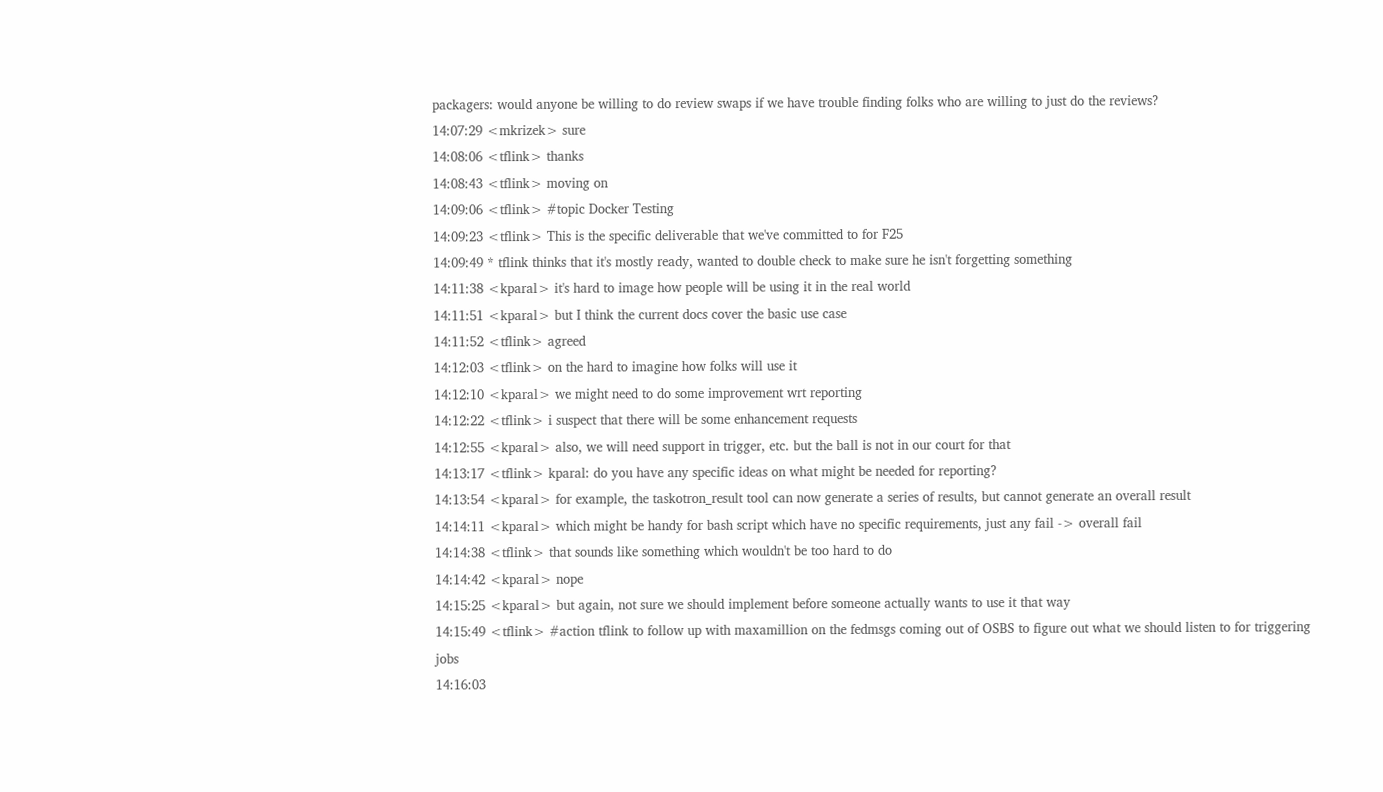packagers: would anyone be willing to do review swaps if we have trouble finding folks who are willing to just do the reviews?
14:07:29 <mkrizek> sure
14:08:06 <tflink> thanks
14:08:43 <tflink> moving on
14:09:06 <tflink> #topic Docker Testing
14:09:23 <tflink> This is the specific deliverable that we've committed to for F25
14:09:49 * tflink thinks that it's mostly ready, wanted to double check to make sure he isn't forgetting something
14:11:38 <kparal> it's hard to image how people will be using it in the real world
14:11:51 <kparal> but I think the current docs cover the basic use case
14:11:52 <tflink> agreed
14:12:03 <tflink> on the hard to imagine how folks will use it
14:12:10 <kparal> we might need to do some improvement wrt reporting
14:12:22 <tflink> i suspect that there will be some enhancement requests
14:12:55 <kparal> also, we will need support in trigger, etc. but the ball is not in our court for that
14:13:17 <tflink> kparal: do you have any specific ideas on what might be needed for reporting?
14:13:54 <kparal> for example, the taskotron_result tool can now generate a series of results, but cannot generate an overall result
14:14:11 <kparal> which might be handy for bash script which have no specific requirements, just any fail -> overall fail
14:14:38 <tflink> that sounds like something which wouldn't be too hard to do
14:14:42 <kparal> nope
14:15:25 <kparal> but again, not sure we should implement before someone actually wants to use it that way
14:15:49 <tflink> #action tflink to follow up with maxamillion on the fedmsgs coming out of OSBS to figure out what we should listen to for triggering jobs
14:16:03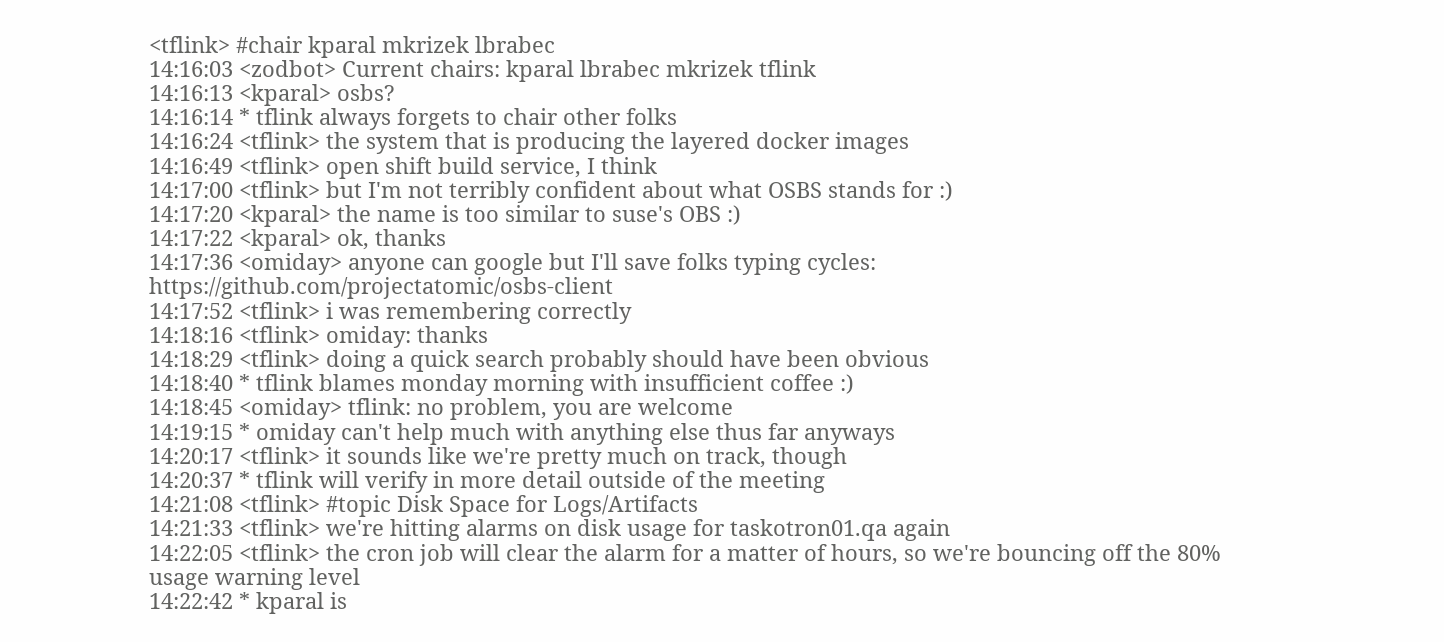<tflink> #chair kparal mkrizek lbrabec
14:16:03 <zodbot> Current chairs: kparal lbrabec mkrizek tflink
14:16:13 <kparal> osbs?
14:16:14 * tflink always forgets to chair other folks
14:16:24 <tflink> the system that is producing the layered docker images
14:16:49 <tflink> open shift build service, I think
14:17:00 <tflink> but I'm not terribly confident about what OSBS stands for :)
14:17:20 <kparal> the name is too similar to suse's OBS :)
14:17:22 <kparal> ok, thanks
14:17:36 <omiday> anyone can google but I'll save folks typing cycles: https://github.com/projectatomic/osbs-client
14:17:52 <tflink> i was remembering correctly
14:18:16 <tflink> omiday: thanks
14:18:29 <tflink> doing a quick search probably should have been obvious
14:18:40 * tflink blames monday morning with insufficient coffee :)
14:18:45 <omiday> tflink: no problem, you are welcome
14:19:15 * omiday can't help much with anything else thus far anyways
14:20:17 <tflink> it sounds like we're pretty much on track, though
14:20:37 * tflink will verify in more detail outside of the meeting
14:21:08 <tflink> #topic Disk Space for Logs/Artifacts
14:21:33 <tflink> we're hitting alarms on disk usage for taskotron01.qa again
14:22:05 <tflink> the cron job will clear the alarm for a matter of hours, so we're bouncing off the 80% usage warning level
14:22:42 * kparal is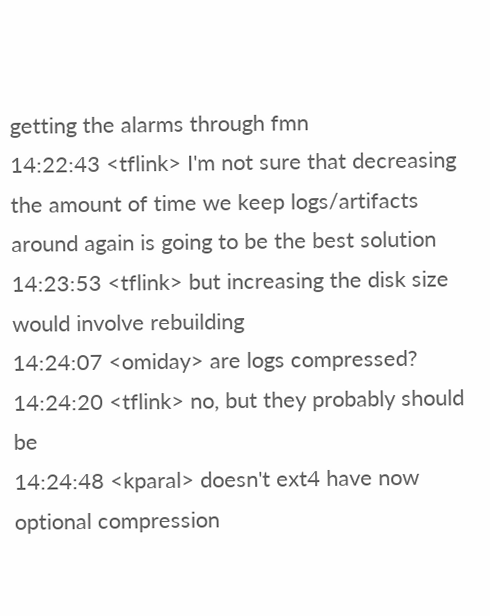getting the alarms through fmn
14:22:43 <tflink> I'm not sure that decreasing the amount of time we keep logs/artifacts around again is going to be the best solution
14:23:53 <tflink> but increasing the disk size would involve rebuilding
14:24:07 <omiday> are logs compressed?
14:24:20 <tflink> no, but they probably should be
14:24:48 <kparal> doesn't ext4 have now optional compression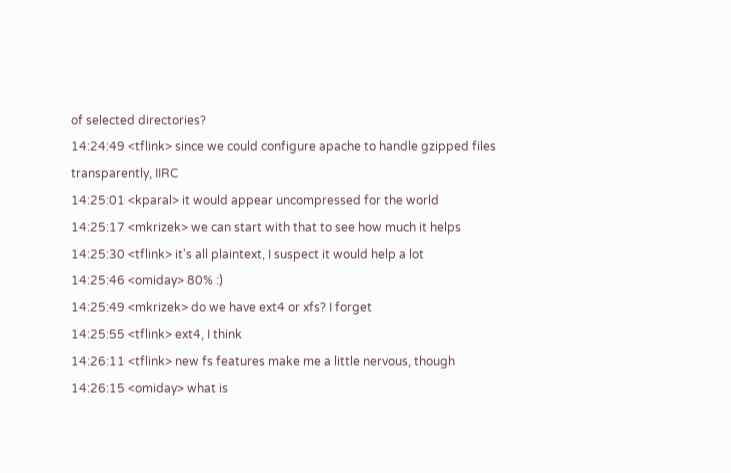of selected directories?
14:24:49 <tflink> since we could configure apache to handle gzipped files transparently, IIRC
14:25:01 <kparal> it would appear uncompressed for the world
14:25:17 <mkrizek> we can start with that to see how much it helps
14:25:30 <tflink> it's all plaintext, I suspect it would help a lot
14:25:46 <omiday> 80% :)
14:25:49 <mkrizek> do we have ext4 or xfs? I forget
14:25:55 <tflink> ext4, I think
14:26:11 <tflink> new fs features make me a little nervous, though
14:26:15 <omiday> what is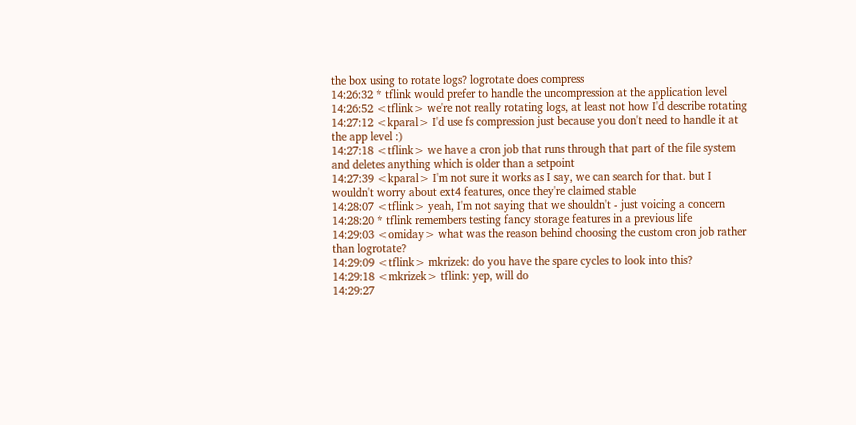the box using to rotate logs? logrotate does compress
14:26:32 * tflink would prefer to handle the uncompression at the application level
14:26:52 <tflink> we're not really rotating logs, at least not how I'd describe rotating
14:27:12 <kparal> I'd use fs compression just because you don't need to handle it at the app level :)
14:27:18 <tflink> we have a cron job that runs through that part of the file system and deletes anything which is older than a setpoint
14:27:39 <kparal> I'm not sure it works as I say, we can search for that. but I wouldn't worry about ext4 features, once they're claimed stable
14:28:07 <tflink> yeah, I'm not saying that we shouldn't - just voicing a concern
14:28:20 * tflink remembers testing fancy storage features in a previous life
14:29:03 <omiday> what was the reason behind choosing the custom cron job rather than logrotate?
14:29:09 <tflink> mkrizek: do you have the spare cycles to look into this?
14:29:18 <mkrizek> tflink: yep, will do
14:29:27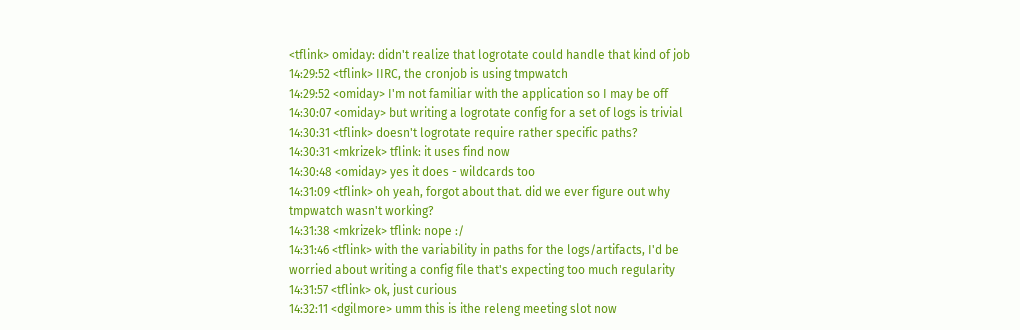<tflink> omiday: didn't realize that logrotate could handle that kind of job
14:29:52 <tflink> IIRC, the cronjob is using tmpwatch
14:29:52 <omiday> I'm not familiar with the application so I may be off
14:30:07 <omiday> but writing a logrotate config for a set of logs is trivial
14:30:31 <tflink> doesn't logrotate require rather specific paths?
14:30:31 <mkrizek> tflink: it uses find now
14:30:48 <omiday> yes it does - wildcards too
14:31:09 <tflink> oh yeah, forgot about that. did we ever figure out why tmpwatch wasn't working?
14:31:38 <mkrizek> tflink: nope :/
14:31:46 <tflink> with the variability in paths for the logs/artifacts, I'd be worried about writing a config file that's expecting too much regularity
14:31:57 <tflink> ok, just curious
14:32:11 <dgilmore> umm this is ithe releng meeting slot now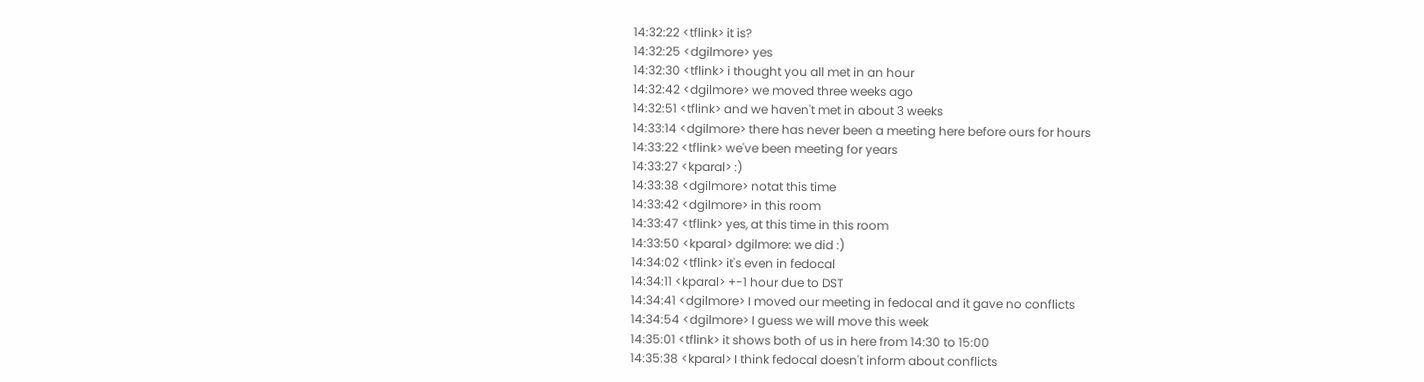14:32:22 <tflink> it is?
14:32:25 <dgilmore> yes
14:32:30 <tflink> i thought you all met in an hour
14:32:42 <dgilmore> we moved three weeks ago
14:32:51 <tflink> and we haven't met in about 3 weeks
14:33:14 <dgilmore> there has never been a meeting here before ours for hours
14:33:22 <tflink> we've been meeting for years
14:33:27 <kparal> :)
14:33:38 <dgilmore> notat this time
14:33:42 <dgilmore> in this room
14:33:47 <tflink> yes, at this time in this room
14:33:50 <kparal> dgilmore: we did :)
14:34:02 <tflink> it's even in fedocal
14:34:11 <kparal> +-1 hour due to DST
14:34:41 <dgilmore> I moved our meeting in fedocal and it gave no conflicts
14:34:54 <dgilmore> I guess we will move this week
14:35:01 <tflink> it shows both of us in here from 14:30 to 15:00
14:35:38 <kparal> I think fedocal doesn't inform about conflicts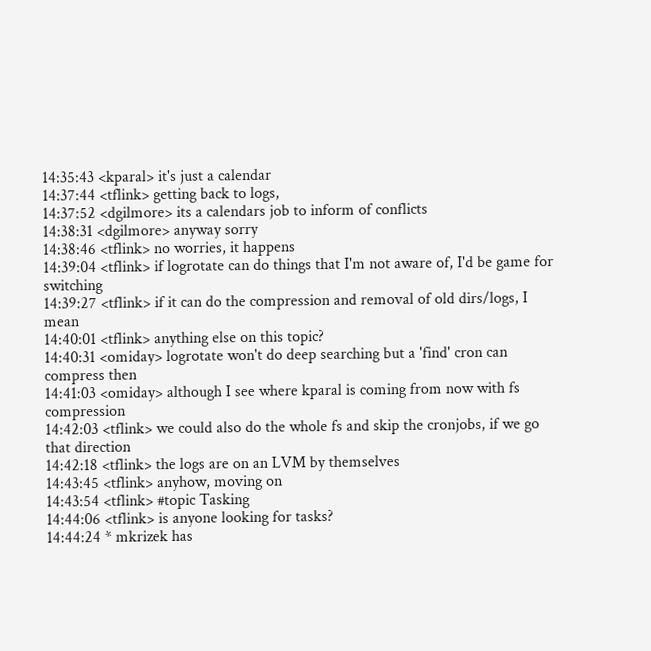14:35:43 <kparal> it's just a calendar
14:37:44 <tflink> getting back to logs,
14:37:52 <dgilmore> its a calendars job to inform of conflicts
14:38:31 <dgilmore> anyway sorry
14:38:46 <tflink> no worries, it happens
14:39:04 <tflink> if logrotate can do things that I'm not aware of, I'd be game for switching
14:39:27 <tflink> if it can do the compression and removal of old dirs/logs, I mean
14:40:01 <tflink> anything else on this topic?
14:40:31 <omiday> logrotate won't do deep searching but a 'find' cron can compress then
14:41:03 <omiday> although I see where kparal is coming from now with fs compression
14:42:03 <tflink> we could also do the whole fs and skip the cronjobs, if we go that direction
14:42:18 <tflink> the logs are on an LVM by themselves
14:43:45 <tflink> anyhow, moving on
14:43:54 <tflink> #topic Tasking
14:44:06 <tflink> is anyone looking for tasks?
14:44:24 * mkrizek has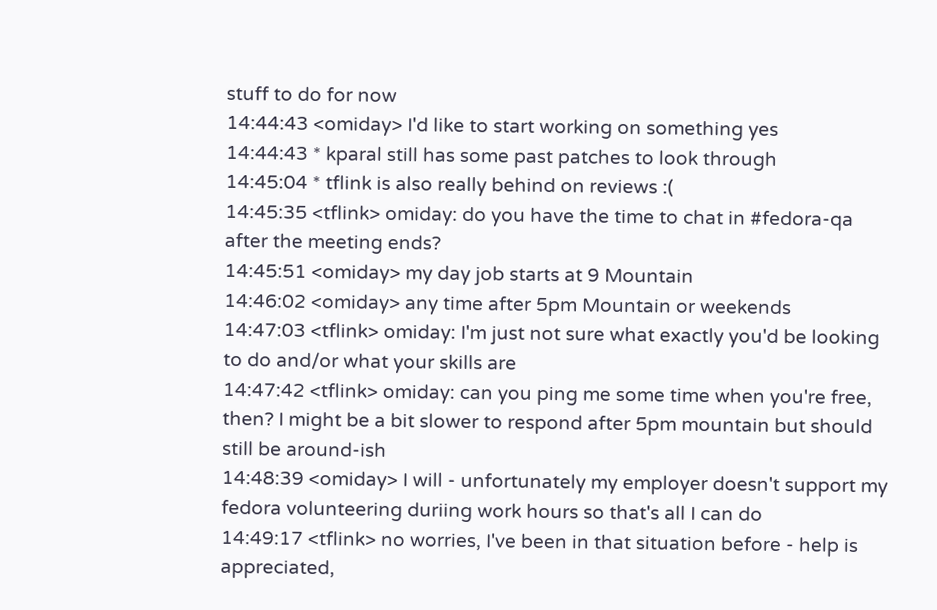stuff to do for now
14:44:43 <omiday> I'd like to start working on something yes
14:44:43 * kparal still has some past patches to look through
14:45:04 * tflink is also really behind on reviews :(
14:45:35 <tflink> omiday: do you have the time to chat in #fedora-qa after the meeting ends?
14:45:51 <omiday> my day job starts at 9 Mountain
14:46:02 <omiday> any time after 5pm Mountain or weekends
14:47:03 <tflink> omiday: I'm just not sure what exactly you'd be looking to do and/or what your skills are
14:47:42 <tflink> omiday: can you ping me some time when you're free, then? I might be a bit slower to respond after 5pm mountain but should still be around-ish
14:48:39 <omiday> I will - unfortunately my employer doesn't support my fedora volunteering duriing work hours so that's all I can do
14:49:17 <tflink> no worries, I've been in that situation before - help is appreciated,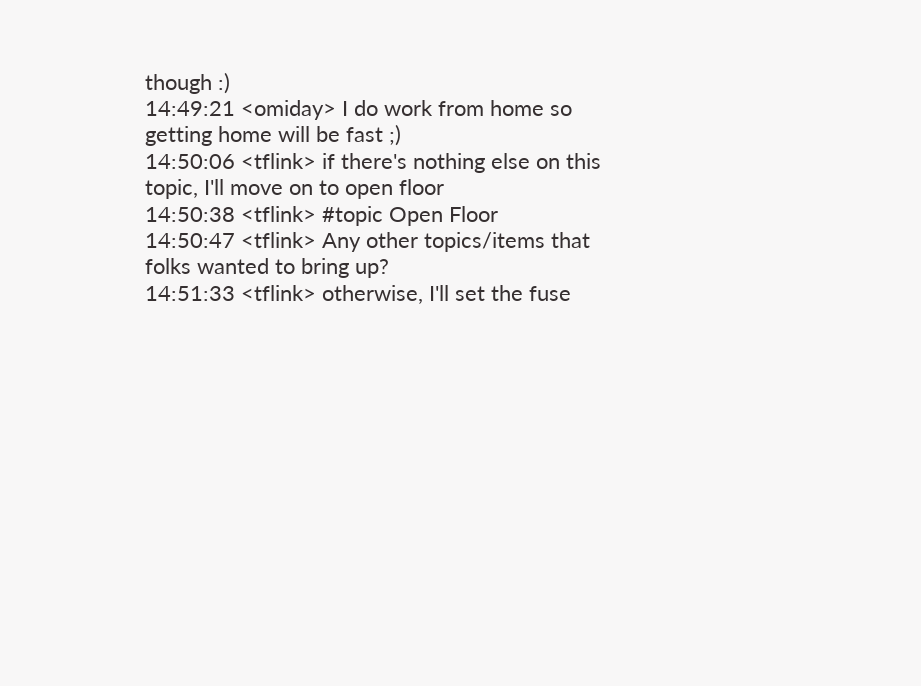though :)
14:49:21 <omiday> I do work from home so getting home will be fast ;)
14:50:06 <tflink> if there's nothing else on this topic, I'll move on to open floor
14:50:38 <tflink> #topic Open Floor
14:50:47 <tflink> Any other topics/items that folks wanted to bring up?
14:51:33 <tflink> otherwise, I'll set the fuse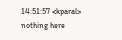14:51:57 <kparal> nothing here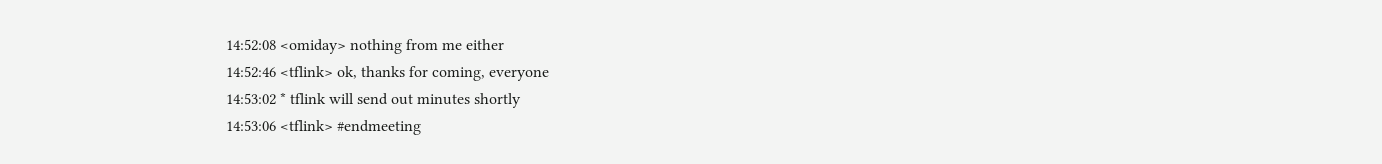14:52:08 <omiday> nothing from me either
14:52:46 <tflink> ok, thanks for coming, everyone
14:53:02 * tflink will send out minutes shortly
14:53:06 <tflink> #endmeeting